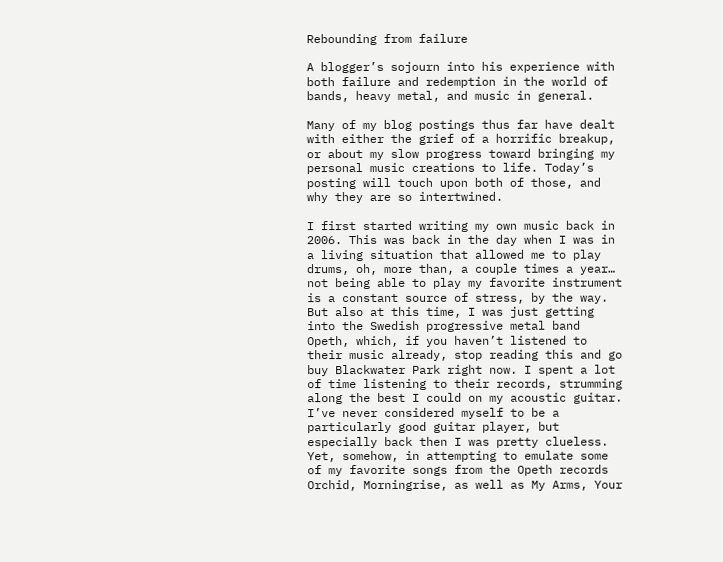Rebounding from failure

A blogger’s sojourn into his experience with both failure and redemption in the world of bands, heavy metal, and music in general.

Many of my blog postings thus far have dealt with either the grief of a horrific breakup, or about my slow progress toward bringing my personal music creations to life. Today’s posting will touch upon both of those, and why they are so intertwined.

I first started writing my own music back in 2006. This was back in the day when I was in a living situation that allowed me to play drums, oh, more than, a couple times a year… not being able to play my favorite instrument is a constant source of stress, by the way. But also at this time, I was just getting into the Swedish progressive metal band Opeth, which, if you haven’t listened to their music already, stop reading this and go buy Blackwater Park right now. I spent a lot of time listening to their records, strumming along the best I could on my acoustic guitar. I’ve never considered myself to be a particularly good guitar player, but especially back then I was pretty clueless. Yet, somehow, in attempting to emulate some of my favorite songs from the Opeth records Orchid, Morningrise, as well as My Arms, Your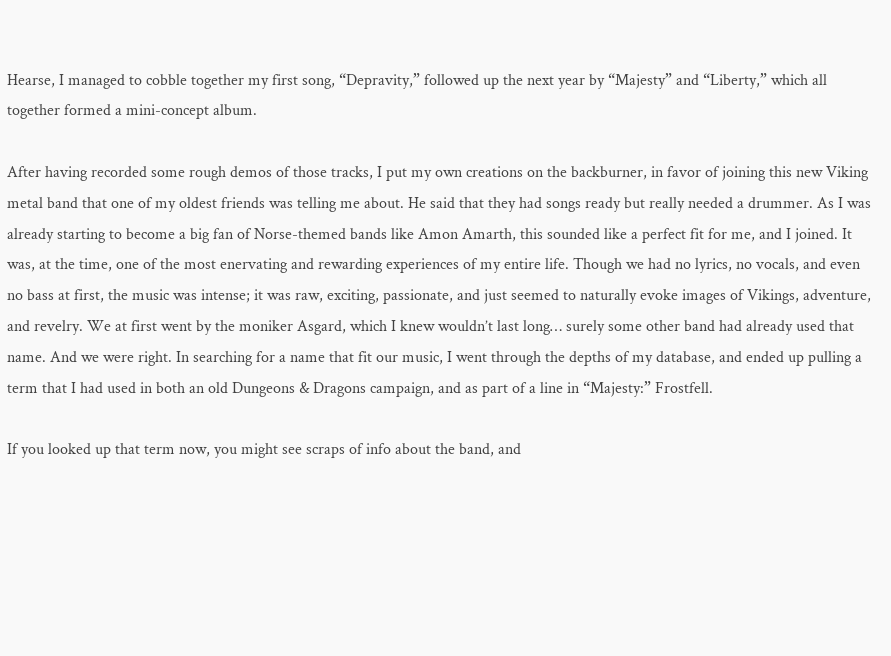Hearse, I managed to cobble together my first song, “Depravity,” followed up the next year by “Majesty” and “Liberty,” which all together formed a mini-concept album.

After having recorded some rough demos of those tracks, I put my own creations on the backburner, in favor of joining this new Viking metal band that one of my oldest friends was telling me about. He said that they had songs ready but really needed a drummer. As I was already starting to become a big fan of Norse-themed bands like Amon Amarth, this sounded like a perfect fit for me, and I joined. It was, at the time, one of the most enervating and rewarding experiences of my entire life. Though we had no lyrics, no vocals, and even no bass at first, the music was intense; it was raw, exciting, passionate, and just seemed to naturally evoke images of Vikings, adventure, and revelry. We at first went by the moniker Asgard, which I knew wouldn’t last long… surely some other band had already used that name. And we were right. In searching for a name that fit our music, I went through the depths of my database, and ended up pulling a term that I had used in both an old Dungeons & Dragons campaign, and as part of a line in “Majesty:” Frostfell.

If you looked up that term now, you might see scraps of info about the band, and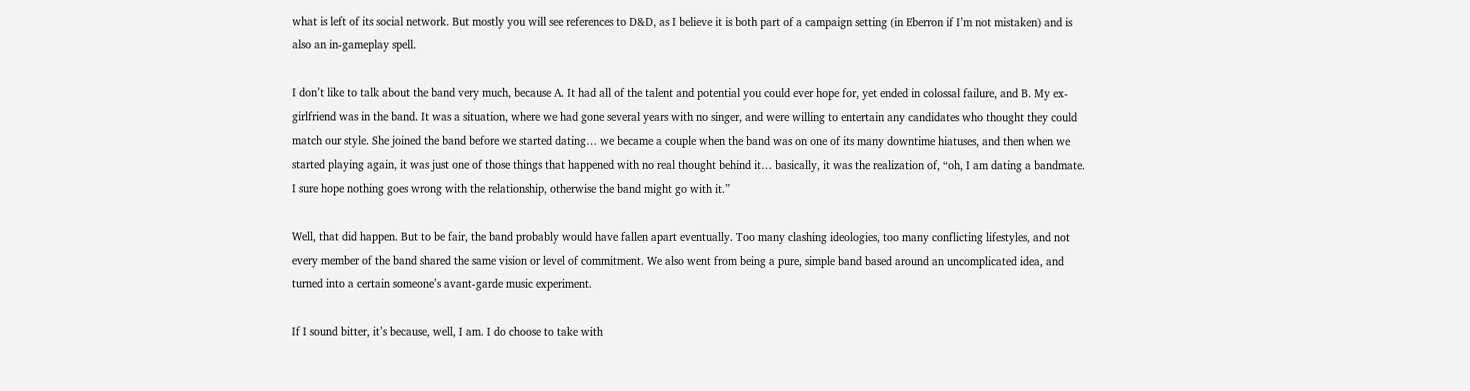what is left of its social network. But mostly you will see references to D&D, as I believe it is both part of a campaign setting (in Eberron if I’m not mistaken) and is also an in-gameplay spell.

I don’t like to talk about the band very much, because A. It had all of the talent and potential you could ever hope for, yet ended in colossal failure, and B. My ex-girlfriend was in the band. It was a situation, where we had gone several years with no singer, and were willing to entertain any candidates who thought they could match our style. She joined the band before we started dating… we became a couple when the band was on one of its many downtime hiatuses, and then when we started playing again, it was just one of those things that happened with no real thought behind it… basically, it was the realization of, “oh, I am dating a bandmate. I sure hope nothing goes wrong with the relationship, otherwise the band might go with it.”

Well, that did happen. But to be fair, the band probably would have fallen apart eventually. Too many clashing ideologies, too many conflicting lifestyles, and not every member of the band shared the same vision or level of commitment. We also went from being a pure, simple band based around an uncomplicated idea, and turned into a certain someone’s avant-garde music experiment.

If I sound bitter, it’s because, well, I am. I do choose to take with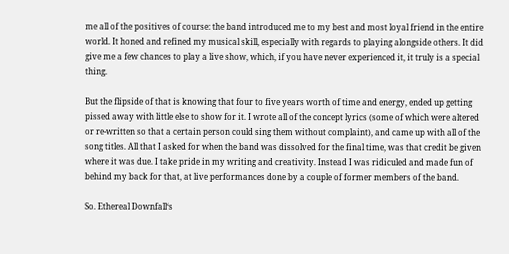me all of the positives of course: the band introduced me to my best and most loyal friend in the entire world. It honed and refined my musical skill, especially with regards to playing alongside others. It did give me a few chances to play a live show, which, if you have never experienced it, it truly is a special thing.

But the flipside of that is knowing that four to five years worth of time and energy, ended up getting pissed away with little else to show for it. I wrote all of the concept lyrics (some of which were altered or re-written so that a certain person could sing them without complaint), and came up with all of the song titles. All that I asked for when the band was dissolved for the final time, was that credit be given where it was due. I take pride in my writing and creativity. Instead I was ridiculed and made fun of behind my back for that, at live performances done by a couple of former members of the band.

So. Ethereal Downfall‘s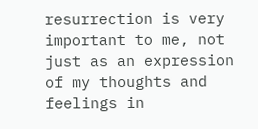resurrection is very important to me, not just as an expression of my thoughts and feelings in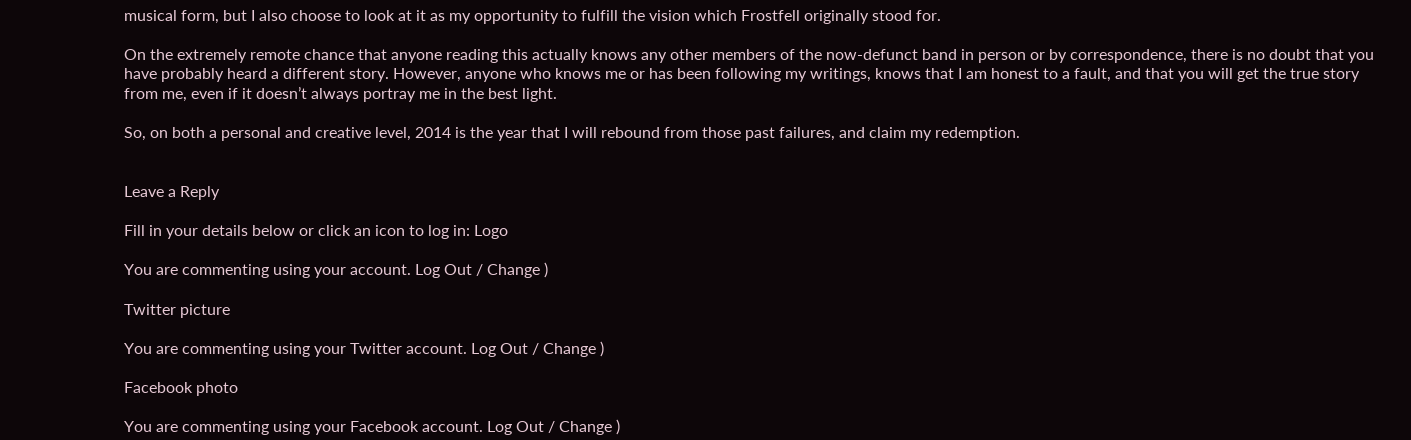musical form, but I also choose to look at it as my opportunity to fulfill the vision which Frostfell originally stood for.

On the extremely remote chance that anyone reading this actually knows any other members of the now-defunct band in person or by correspondence, there is no doubt that you have probably heard a different story. However, anyone who knows me or has been following my writings, knows that I am honest to a fault, and that you will get the true story from me, even if it doesn’t always portray me in the best light.

So, on both a personal and creative level, 2014 is the year that I will rebound from those past failures, and claim my redemption.


Leave a Reply

Fill in your details below or click an icon to log in: Logo

You are commenting using your account. Log Out / Change )

Twitter picture

You are commenting using your Twitter account. Log Out / Change )

Facebook photo

You are commenting using your Facebook account. Log Out / Change )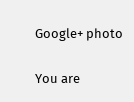Google+ photo

You are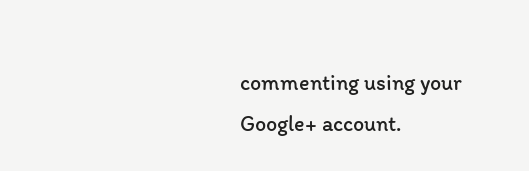commenting using your Google+ account.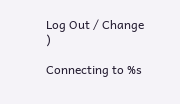Log Out / Change )

Connecting to %s